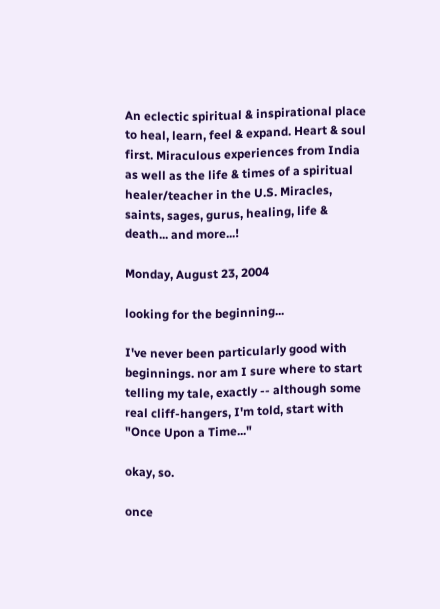An eclectic spiritual & inspirational place to heal, learn, feel & expand. Heart & soul first. Miraculous experiences from India as well as the life & times of a spiritual healer/teacher in the U.S. Miracles, saints, sages, gurus, healing, life & death... and more...!

Monday, August 23, 2004

looking for the beginning...

I've never been particularly good with beginnings. nor am I sure where to start telling my tale, exactly -- although some real cliff-hangers, I'm told, start with "Once Upon a Time..."

okay, so.

once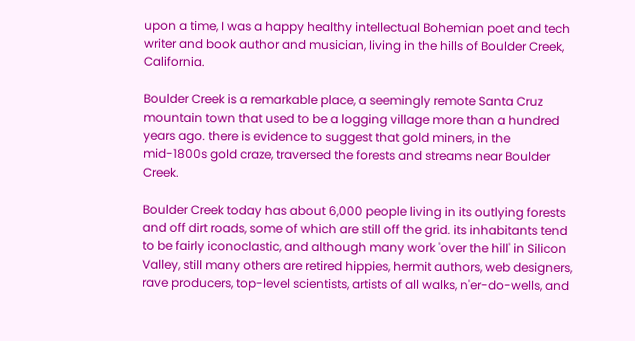upon a time, I was a happy healthy intellectual Bohemian poet and tech writer and book author and musician, living in the hills of Boulder Creek, California.

Boulder Creek is a remarkable place, a seemingly remote Santa Cruz mountain town that used to be a logging village more than a hundred years ago. there is evidence to suggest that gold miners, in the mid-1800s gold craze, traversed the forests and streams near Boulder Creek.

Boulder Creek today has about 6,000 people living in its outlying forests and off dirt roads, some of which are still off the grid. its inhabitants tend to be fairly iconoclastic, and although many work 'over the hill' in Silicon Valley, still many others are retired hippies, hermit authors, web designers, rave producers, top-level scientists, artists of all walks, n'er-do-wells, and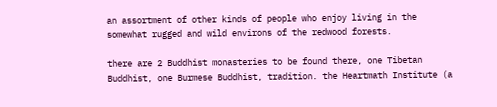an assortment of other kinds of people who enjoy living in the somewhat rugged and wild environs of the redwood forests.

there are 2 Buddhist monasteries to be found there, one Tibetan Buddhist, one Burmese Buddhist, tradition. the Heartmath Institute (a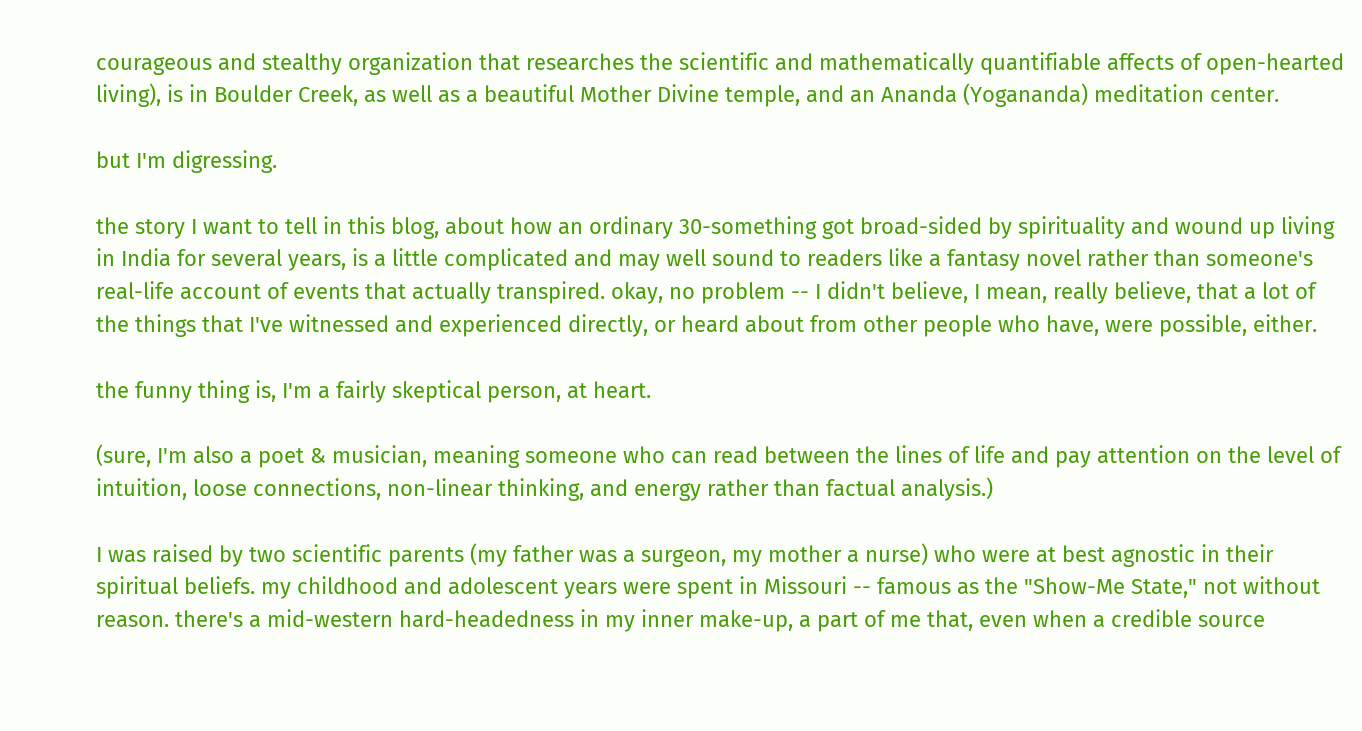courageous and stealthy organization that researches the scientific and mathematically quantifiable affects of open-hearted living), is in Boulder Creek, as well as a beautiful Mother Divine temple, and an Ananda (Yogananda) meditation center.

but I'm digressing.

the story I want to tell in this blog, about how an ordinary 30-something got broad-sided by spirituality and wound up living in India for several years, is a little complicated and may well sound to readers like a fantasy novel rather than someone's real-life account of events that actually transpired. okay, no problem -- I didn't believe, I mean, really believe, that a lot of the things that I've witnessed and experienced directly, or heard about from other people who have, were possible, either.

the funny thing is, I'm a fairly skeptical person, at heart.

(sure, I'm also a poet & musician, meaning someone who can read between the lines of life and pay attention on the level of intuition, loose connections, non-linear thinking, and energy rather than factual analysis.)

I was raised by two scientific parents (my father was a surgeon, my mother a nurse) who were at best agnostic in their spiritual beliefs. my childhood and adolescent years were spent in Missouri -- famous as the "Show-Me State," not without reason. there's a mid-western hard-headedness in my inner make-up, a part of me that, even when a credible source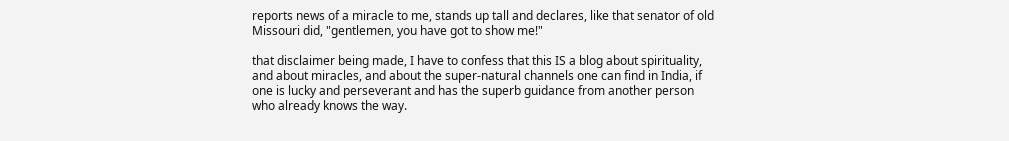reports news of a miracle to me, stands up tall and declares, like that senator of old Missouri did, "gentlemen, you have got to show me!"

that disclaimer being made, I have to confess that this IS a blog about spirituality, and about miracles, and about the super-natural channels one can find in India, if one is lucky and perseverant and has the superb guidance from another person who already knows the way.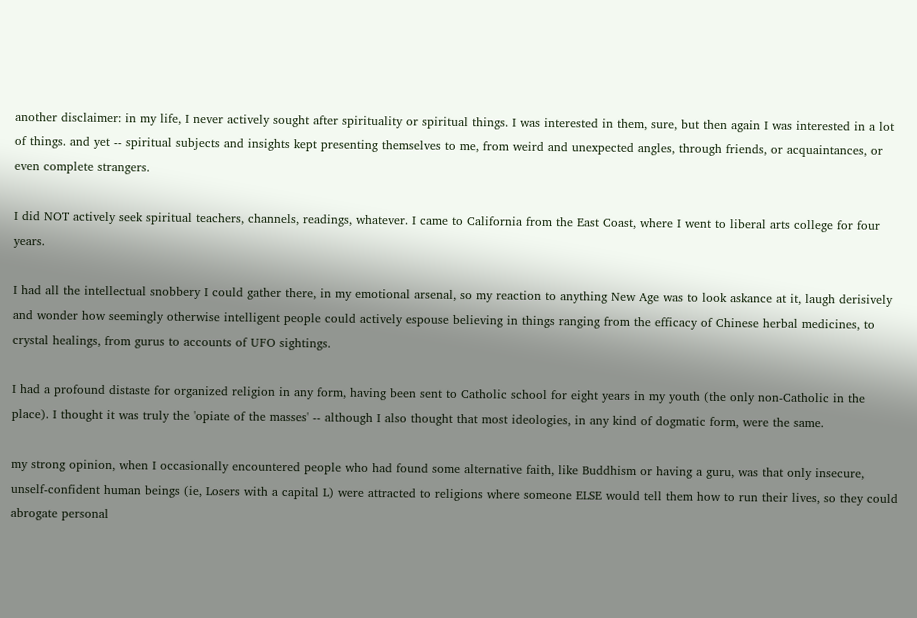another disclaimer: in my life, I never actively sought after spirituality or spiritual things. I was interested in them, sure, but then again I was interested in a lot of things. and yet -- spiritual subjects and insights kept presenting themselves to me, from weird and unexpected angles, through friends, or acquaintances, or even complete strangers.

I did NOT actively seek spiritual teachers, channels, readings, whatever. I came to California from the East Coast, where I went to liberal arts college for four years.

I had all the intellectual snobbery I could gather there, in my emotional arsenal, so my reaction to anything New Age was to look askance at it, laugh derisively and wonder how seemingly otherwise intelligent people could actively espouse believing in things ranging from the efficacy of Chinese herbal medicines, to crystal healings, from gurus to accounts of UFO sightings.

I had a profound distaste for organized religion in any form, having been sent to Catholic school for eight years in my youth (the only non-Catholic in the place). I thought it was truly the 'opiate of the masses' -- although I also thought that most ideologies, in any kind of dogmatic form, were the same.

my strong opinion, when I occasionally encountered people who had found some alternative faith, like Buddhism or having a guru, was that only insecure, unself-confident human beings (ie, Losers with a capital L) were attracted to religions where someone ELSE would tell them how to run their lives, so they could abrogate personal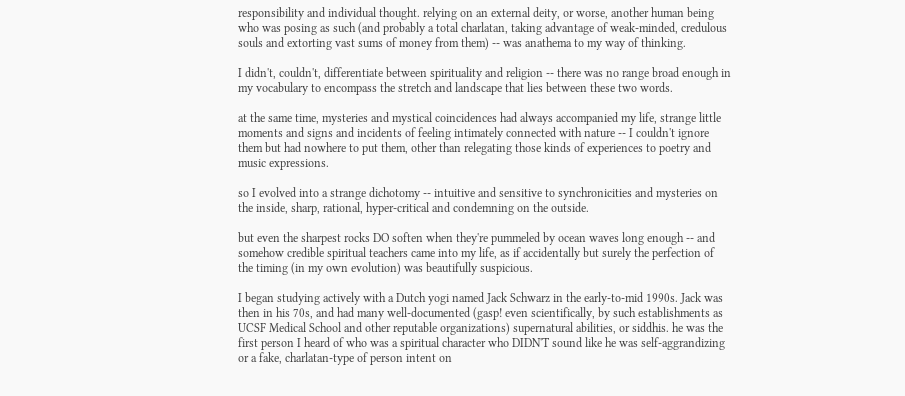responsibility and individual thought. relying on an external deity, or worse, another human being who was posing as such (and probably a total charlatan, taking advantage of weak-minded, credulous souls and extorting vast sums of money from them) -- was anathema to my way of thinking.

I didn't, couldn't, differentiate between spirituality and religion -- there was no range broad enough in my vocabulary to encompass the stretch and landscape that lies between these two words.

at the same time, mysteries and mystical coincidences had always accompanied my life, strange little moments and signs and incidents of feeling intimately connected with nature -- I couldn't ignore them but had nowhere to put them, other than relegating those kinds of experiences to poetry and music expressions.

so I evolved into a strange dichotomy -- intuitive and sensitive to synchronicities and mysteries on the inside, sharp, rational, hyper-critical and condemning on the outside.

but even the sharpest rocks DO soften when they're pummeled by ocean waves long enough -- and somehow credible spiritual teachers came into my life, as if accidentally but surely the perfection of the timing (in my own evolution) was beautifully suspicious.

I began studying actively with a Dutch yogi named Jack Schwarz in the early-to-mid 1990s. Jack was then in his 70s, and had many well-documented (gasp! even scientifically, by such establishments as UCSF Medical School and other reputable organizations) supernatural abilities, or siddhis. he was the first person I heard of who was a spiritual character who DIDN'T sound like he was self-aggrandizing or a fake, charlatan-type of person intent on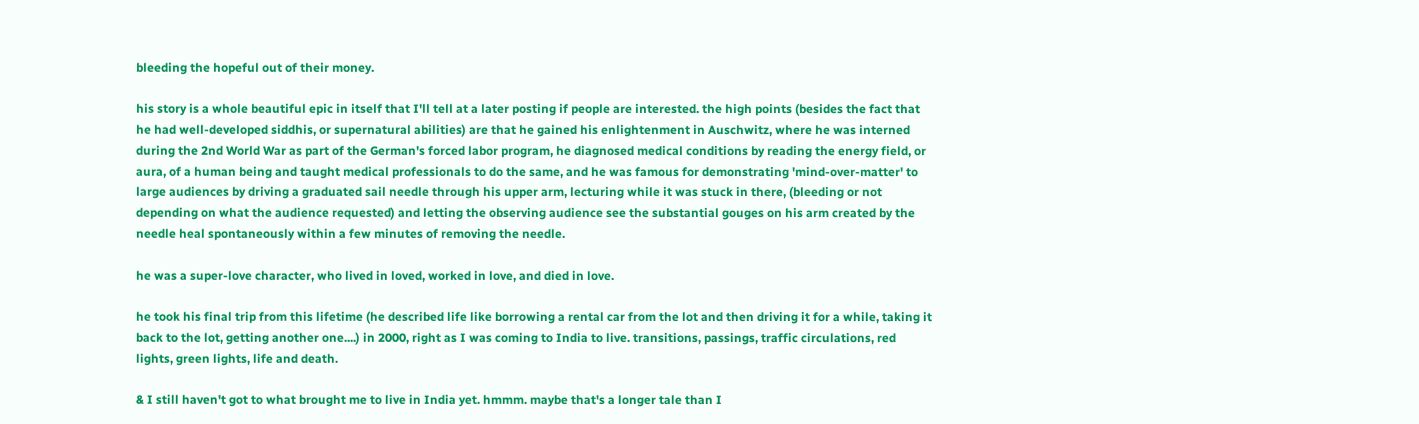bleeding the hopeful out of their money.

his story is a whole beautiful epic in itself that I'll tell at a later posting if people are interested. the high points (besides the fact that he had well-developed siddhis, or supernatural abilities) are that he gained his enlightenment in Auschwitz, where he was interned during the 2nd World War as part of the German's forced labor program, he diagnosed medical conditions by reading the energy field, or aura, of a human being and taught medical professionals to do the same, and he was famous for demonstrating 'mind-over-matter' to large audiences by driving a graduated sail needle through his upper arm, lecturing while it was stuck in there, (bleeding or not depending on what the audience requested) and letting the observing audience see the substantial gouges on his arm created by the needle heal spontaneously within a few minutes of removing the needle.

he was a super-love character, who lived in loved, worked in love, and died in love.

he took his final trip from this lifetime (he described life like borrowing a rental car from the lot and then driving it for a while, taking it back to the lot, getting another one....) in 2000, right as I was coming to India to live. transitions, passings, traffic circulations, red lights, green lights, life and death.

& I still haven't got to what brought me to live in India yet. hmmm. maybe that's a longer tale than I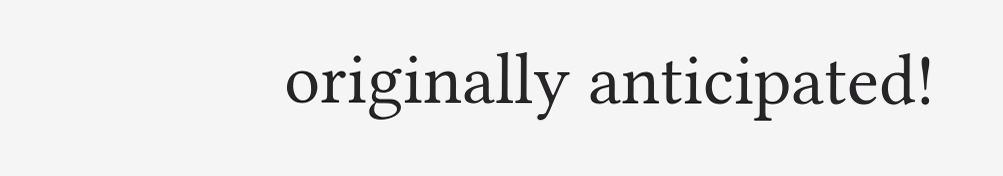originally anticipated!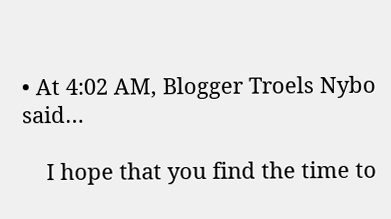• At 4:02 AM, Blogger Troels Nybo said…

    I hope that you find the time to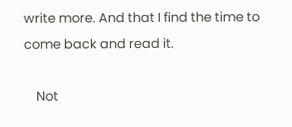write more. And that I find the time to come back and read it.

    Not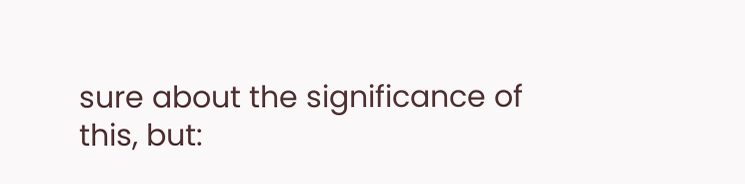sure about the significance of this, but: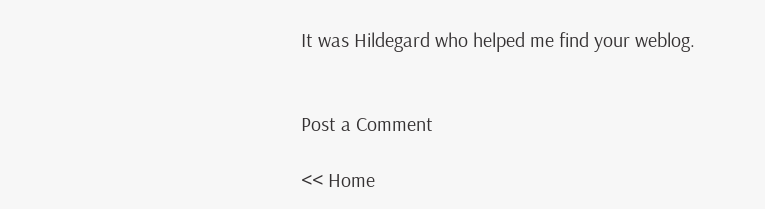It was Hildegard who helped me find your weblog.


Post a Comment

<< Home